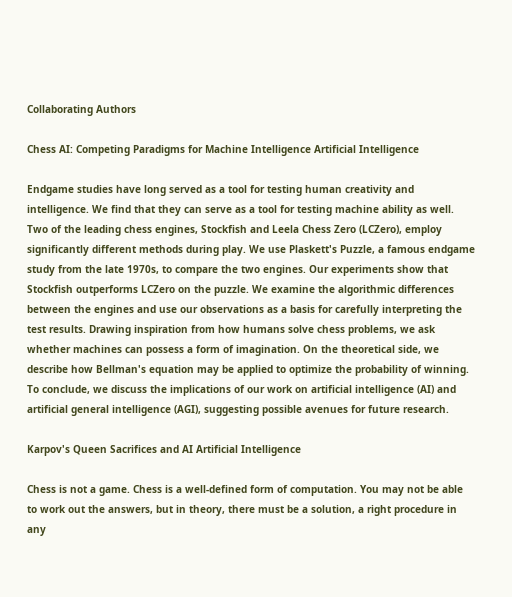Collaborating Authors

Chess AI: Competing Paradigms for Machine Intelligence Artificial Intelligence

Endgame studies have long served as a tool for testing human creativity and intelligence. We find that they can serve as a tool for testing machine ability as well. Two of the leading chess engines, Stockfish and Leela Chess Zero (LCZero), employ significantly different methods during play. We use Plaskett's Puzzle, a famous endgame study from the late 1970s, to compare the two engines. Our experiments show that Stockfish outperforms LCZero on the puzzle. We examine the algorithmic differences between the engines and use our observations as a basis for carefully interpreting the test results. Drawing inspiration from how humans solve chess problems, we ask whether machines can possess a form of imagination. On the theoretical side, we describe how Bellman's equation may be applied to optimize the probability of winning. To conclude, we discuss the implications of our work on artificial intelligence (AI) and artificial general intelligence (AGI), suggesting possible avenues for future research.

Karpov's Queen Sacrifices and AI Artificial Intelligence

Chess is not a game. Chess is a well-defined form of computation. You may not be able to work out the answers, but in theory, there must be a solution, a right procedure in any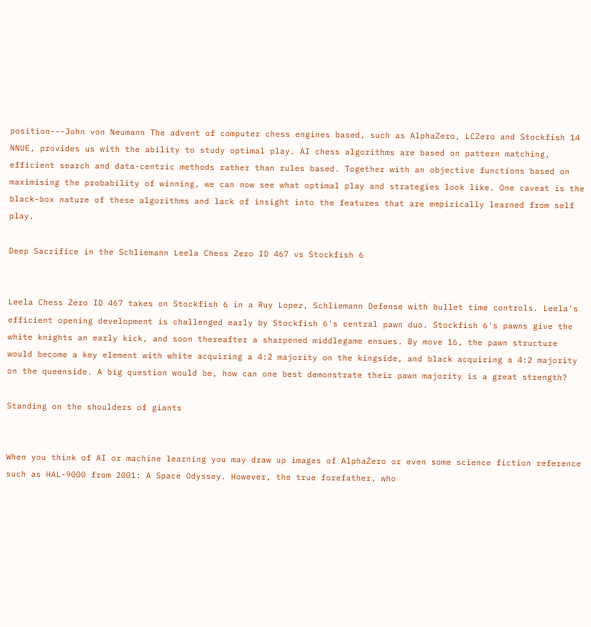position---John von Neumann The advent of computer chess engines based, such as AlphaZero, LCZero and Stockfish 14 NNUE, provides us with the ability to study optimal play. AI chess algorithms are based on pattern matching, efficient search and data-centric methods rather than rules based. Together with an objective functions based on maximising the probability of winning, we can now see what optimal play and strategies look like. One caveat is the black-box nature of these algorithms and lack of insight into the features that are empirically learned from self play.

Deep Sacrifice in the Schliemann Leela Chess Zero ID 467 vs Stockfish 6


Leela Chess Zero ID 467 takes on Stockfish 6 in a Ruy Lopez, Schliemann Defense with bullet time controls. Leela's efficient opening development is challenged early by Stockfish 6's central pawn duo. Stockfish 6's pawns give the white knights an early kick, and soon thereafter a sharpened middlegame ensues. By move 16, the pawn structure would become a key element with white acquiring a 4:2 majority on the kingside, and black acquiring a 4:2 majority on the queenside. A big question would be, how can one best demonstrate their pawn majority is a great strength?

Standing on the shoulders of giants


When you think of AI or machine learning you may draw up images of AlphaZero or even some science fiction reference such as HAL-9000 from 2001: A Space Odyssey. However, the true forefather, who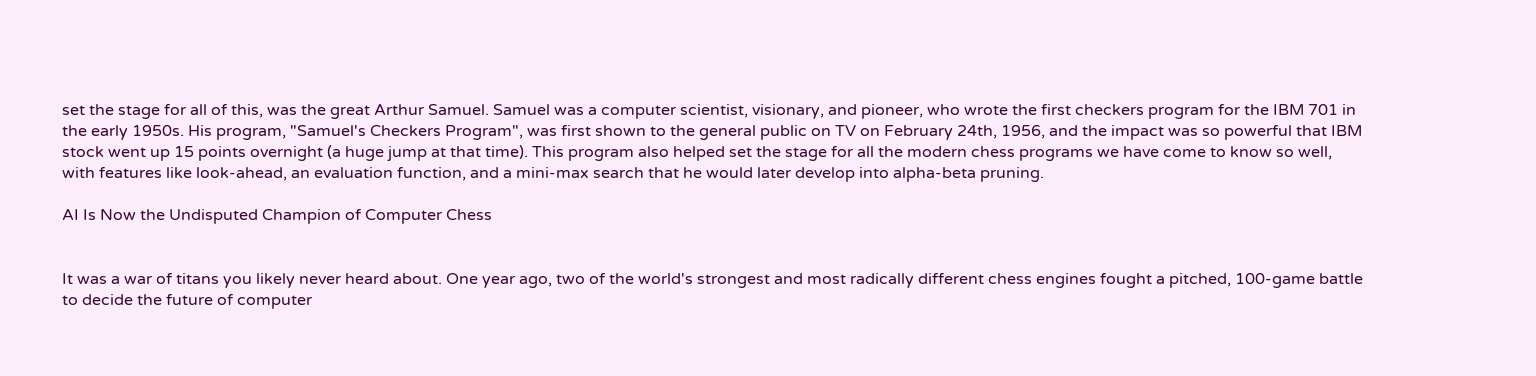set the stage for all of this, was the great Arthur Samuel. Samuel was a computer scientist, visionary, and pioneer, who wrote the first checkers program for the IBM 701 in the early 1950s. His program, "Samuel's Checkers Program", was first shown to the general public on TV on February 24th, 1956, and the impact was so powerful that IBM stock went up 15 points overnight (a huge jump at that time). This program also helped set the stage for all the modern chess programs we have come to know so well, with features like look-ahead, an evaluation function, and a mini-max search that he would later develop into alpha-beta pruning.

AI Is Now the Undisputed Champion of Computer Chess


It was a war of titans you likely never heard about. One year ago, two of the world's strongest and most radically different chess engines fought a pitched, 100-game battle to decide the future of computer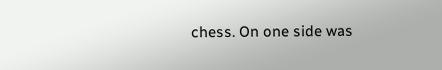chess. On one side was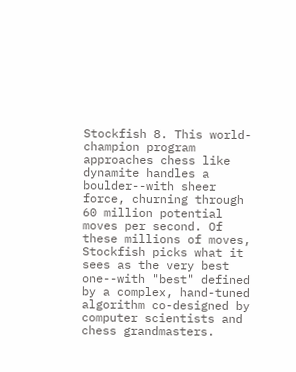Stockfish 8. This world-champion program approaches chess like dynamite handles a boulder--with sheer force, churning through 60 million potential moves per second. Of these millions of moves, Stockfish picks what it sees as the very best one--with "best" defined by a complex, hand-tuned algorithm co-designed by computer scientists and chess grandmasters.